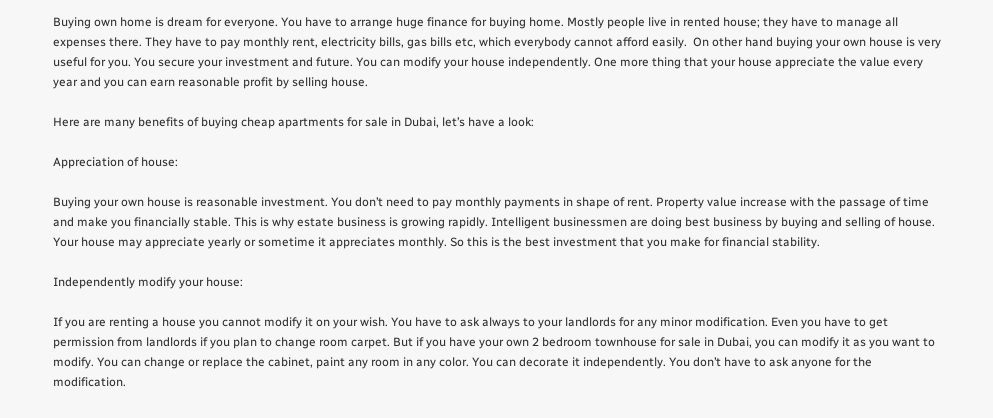Buying own home is dream for everyone. You have to arrange huge finance for buying home. Mostly people live in rented house; they have to manage all expenses there. They have to pay monthly rent, electricity bills, gas bills etc, which everybody cannot afford easily.  On other hand buying your own house is very useful for you. You secure your investment and future. You can modify your house independently. One more thing that your house appreciate the value every year and you can earn reasonable profit by selling house.

Here are many benefits of buying cheap apartments for sale in Dubai, let’s have a look:

Appreciation of house:

Buying your own house is reasonable investment. You don’t need to pay monthly payments in shape of rent. Property value increase with the passage of time and make you financially stable. This is why estate business is growing rapidly. Intelligent businessmen are doing best business by buying and selling of house.  Your house may appreciate yearly or sometime it appreciates monthly. So this is the best investment that you make for financial stability.

Independently modify your house:

If you are renting a house you cannot modify it on your wish. You have to ask always to your landlords for any minor modification. Even you have to get permission from landlords if you plan to change room carpet. But if you have your own 2 bedroom townhouse for sale in Dubai, you can modify it as you want to modify. You can change or replace the cabinet, paint any room in any color. You can decorate it independently. You don’t have to ask anyone for the modification.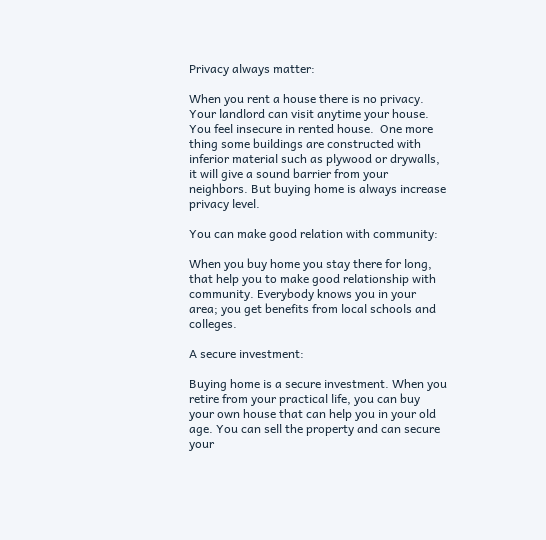Privacy always matter:

When you rent a house there is no privacy. Your landlord can visit anytime your house. You feel insecure in rented house.  One more thing some buildings are constructed with inferior material such as plywood or drywalls, it will give a sound barrier from your neighbors. But buying home is always increase privacy level.

You can make good relation with community:

When you buy home you stay there for long, that help you to make good relationship with community. Everybody knows you in your area; you get benefits from local schools and colleges.

A secure investment:

Buying home is a secure investment. When you retire from your practical life, you can buy your own house that can help you in your old age. You can sell the property and can secure your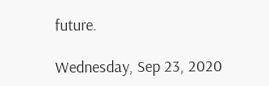future.

Wednesday, Sep 23, 2020